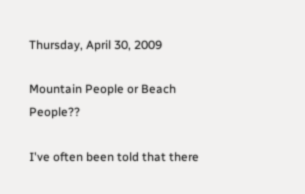Thursday, April 30, 2009

Mountain People or Beach People??

I've often been told that there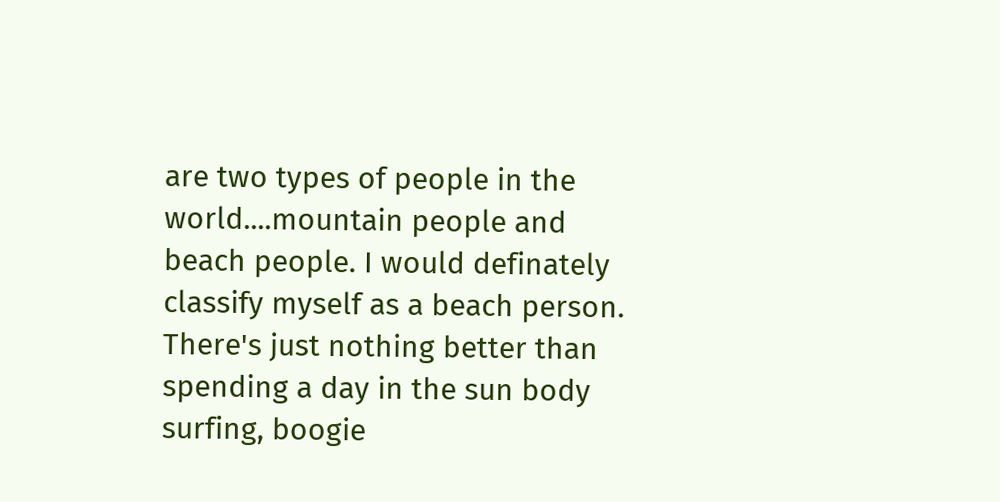are two types of people in the world....mountain people and beach people. I would definately classify myself as a beach person. There's just nothing better than spending a day in the sun body surfing, boogie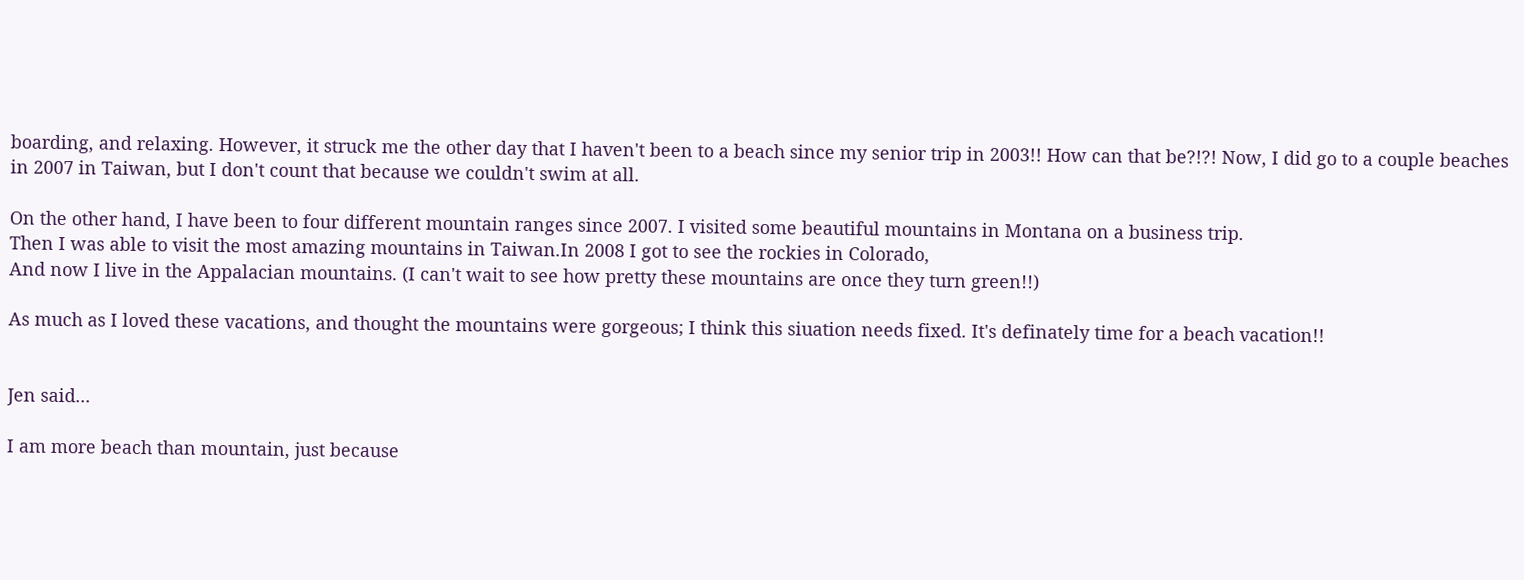boarding, and relaxing. However, it struck me the other day that I haven't been to a beach since my senior trip in 2003!! How can that be?!?! Now, I did go to a couple beaches in 2007 in Taiwan, but I don't count that because we couldn't swim at all.

On the other hand, I have been to four different mountain ranges since 2007. I visited some beautiful mountains in Montana on a business trip.
Then I was able to visit the most amazing mountains in Taiwan.In 2008 I got to see the rockies in Colorado,
And now I live in the Appalacian mountains. (I can't wait to see how pretty these mountains are once they turn green!!)

As much as I loved these vacations, and thought the mountains were gorgeous; I think this siuation needs fixed. It's definately time for a beach vacation!!


Jen said...

I am more beach than mountain, just because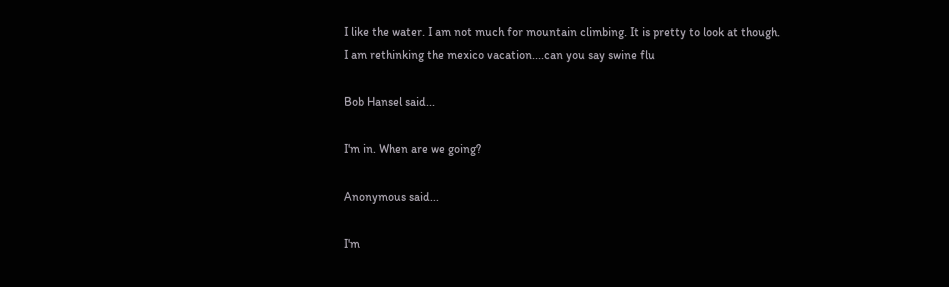I like the water. I am not much for mountain climbing. It is pretty to look at though.
I am rethinking the mexico vacation....can you say swine flu

Bob Hansel said...

I'm in. When are we going?

Anonymous said...

I'm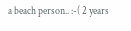a beach person.. :-( 2 years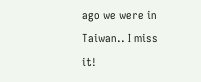ago we were in Taiwan.. I miss it!